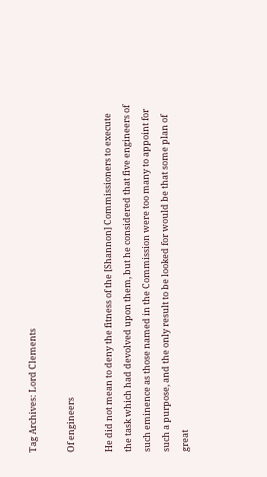Tag Archives: Lord Clements

Of engineers

He did not mean to deny the fitness of the [Shannon] Commissioners to execute the task which had devolved upon them, but he considered that five engineers of such eminence as those named in the Commission were too many to appoint for such a purpose, and the only result to be looked for would be that some plan of great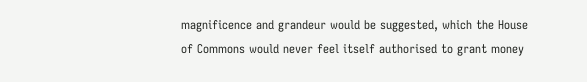magnificence and grandeur would be suggested, which the House of Commons would never feel itself authorised to grant money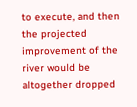to execute, and then the projected improvement of the river would be altogether dropped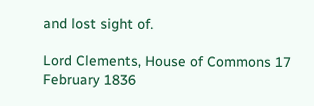and lost sight of.

Lord Clements, House of Commons 17 February 1836